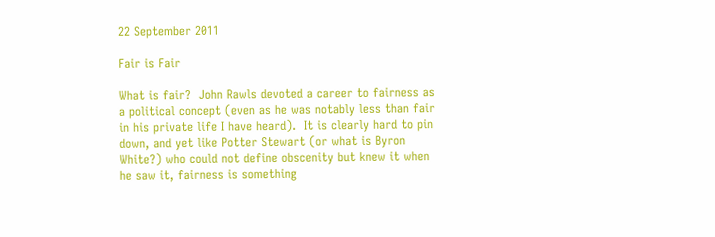22 September 2011

Fair is Fair

What is fair?  John Rawls devoted a career to fairness as a political concept (even as he was notably less than fair in his private life I have heard).  It is clearly hard to pin down, and yet like Potter Stewart (or what is Byron White?) who could not define obscenity but knew it when he saw it, fairness is something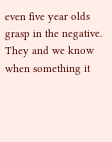even five year olds grasp in the negative.  They and we know when something it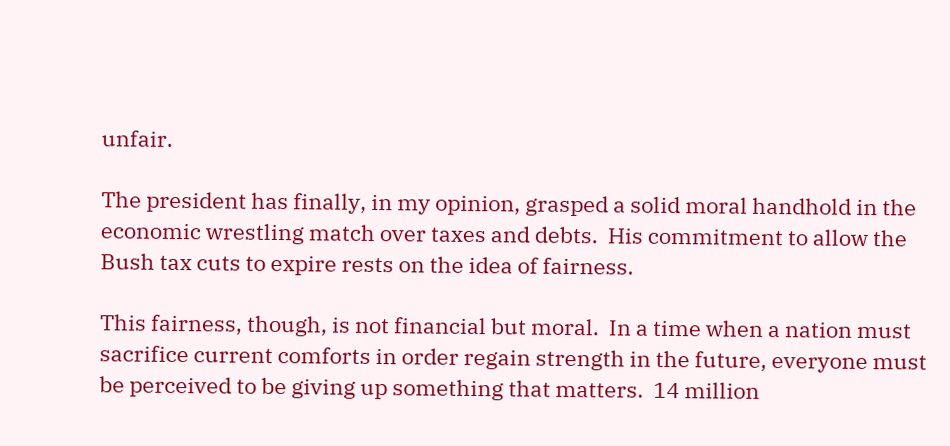unfair.

The president has finally, in my opinion, grasped a solid moral handhold in the economic wrestling match over taxes and debts.  His commitment to allow the Bush tax cuts to expire rests on the idea of fairness.

This fairness, though, is not financial but moral.  In a time when a nation must sacrifice current comforts in order regain strength in the future, everyone must be perceived to be giving up something that matters.  14 million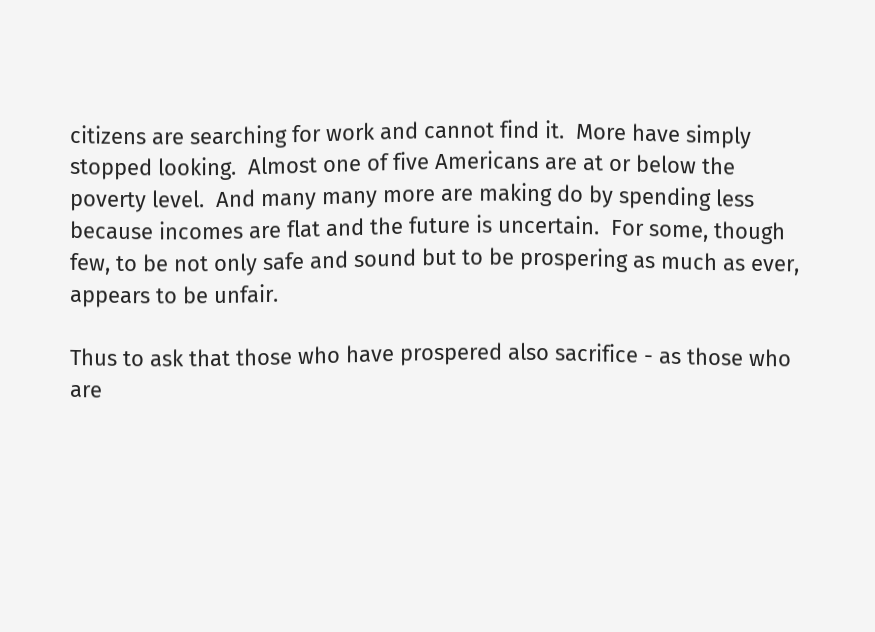citizens are searching for work and cannot find it.  More have simply stopped looking.  Almost one of five Americans are at or below the poverty level.  And many many more are making do by spending less because incomes are flat and the future is uncertain.  For some, though few, to be not only safe and sound but to be prospering as much as ever, appears to be unfair.

Thus to ask that those who have prospered also sacrifice - as those who are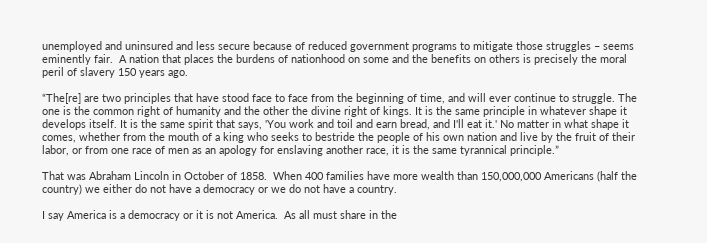unemployed and uninsured and less secure because of reduced government programs to mitigate those struggles – seems eminently fair.  A nation that places the burdens of nationhood on some and the benefits on others is precisely the moral peril of slavery 150 years ago.

“The[re] are two principles that have stood face to face from the beginning of time, and will ever continue to struggle. The one is the common right of humanity and the other the divine right of kings. It is the same principle in whatever shape it develops itself. It is the same spirit that says, 'You work and toil and earn bread, and I'll eat it.' No matter in what shape it comes, whether from the mouth of a king who seeks to bestride the people of his own nation and live by the fruit of their labor, or from one race of men as an apology for enslaving another race, it is the same tyrannical principle.”

That was Abraham Lincoln in October of 1858.  When 400 families have more wealth than 150,000,000 Americans (half the country) we either do not have a democracy or we do not have a country.

I say America is a democracy or it is not America.  As all must share in the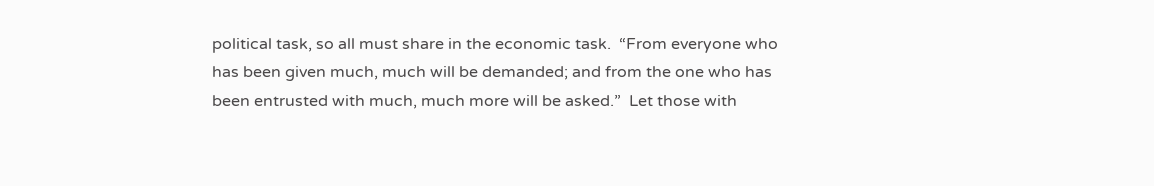political task, so all must share in the economic task.  “From everyone who has been given much, much will be demanded; and from the one who has been entrusted with much, much more will be asked.”  Let those with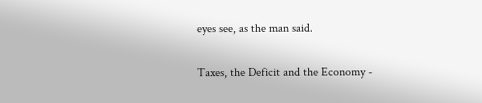eyes see, as the man said.

Taxes, the Deficit and the Economy -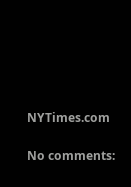NYTimes.com

No comments: